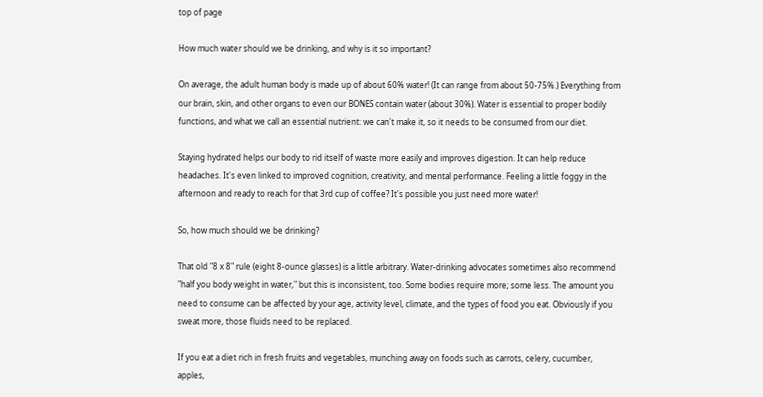top of page

How much water should we be drinking, and why is it so important?

On average, the adult human body is made up of about 60% water! (It can range from about 50-75%.) Everything from our brain, skin, and other organs to even our BONES contain water (about 30%). Water is essential to proper bodily functions, and what we call an essential nutrient: we can't make it, so it needs to be consumed from our diet.

Staying hydrated helps our body to rid itself of waste more easily and improves digestion. It can help reduce headaches. It's even linked to improved cognition, creativity, and mental performance. Feeling a little foggy in the afternoon and ready to reach for that 3rd cup of coffee? It's possible you just need more water!

So, how much should we be drinking?

That old "8 x 8" rule (eight 8-ounce glasses) is a little arbitrary. Water-drinking advocates sometimes also recommend "half you body weight in water," but this is inconsistent, too. Some bodies require more; some less. The amount you need to consume can be affected by your age, activity level, climate, and the types of food you eat. Obviously if you sweat more, those fluids need to be replaced.

If you eat a diet rich in fresh fruits and vegetables, munching away on foods such as carrots, celery, cucumber, apples,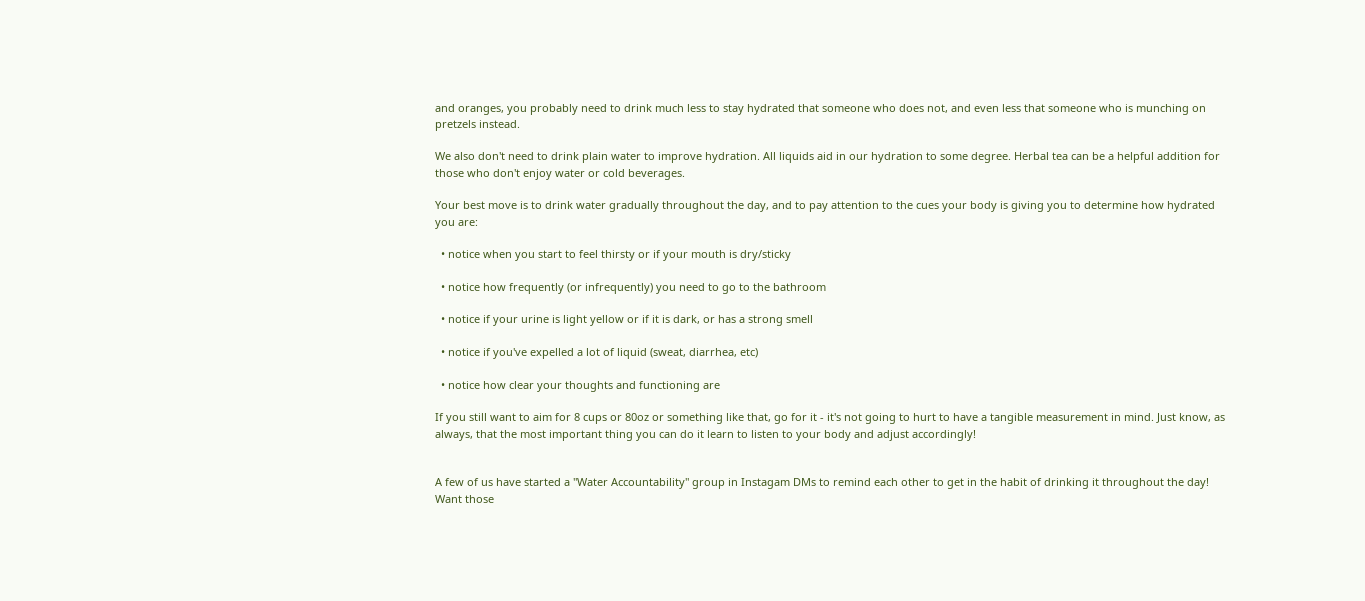and oranges, you probably need to drink much less to stay hydrated that someone who does not, and even less that someone who is munching on pretzels instead.

We also don't need to drink plain water to improve hydration. All liquids aid in our hydration to some degree. Herbal tea can be a helpful addition for those who don't enjoy water or cold beverages.

Your best move is to drink water gradually throughout the day, and to pay attention to the cues your body is giving you to determine how hydrated you are:

  • notice when you start to feel thirsty or if your mouth is dry/sticky

  • notice how frequently (or infrequently) you need to go to the bathroom

  • notice if your urine is light yellow or if it is dark, or has a strong smell

  • notice if you've expelled a lot of liquid (sweat, diarrhea, etc)

  • notice how clear your thoughts and functioning are

If you still want to aim for 8 cups or 80oz or something like that, go for it - it's not going to hurt to have a tangible measurement in mind. Just know, as always, that the most important thing you can do it learn to listen to your body and adjust accordingly!


A few of us have started a "Water Accountability" group in Instagam DMs to remind each other to get in the habit of drinking it throughout the day! Want those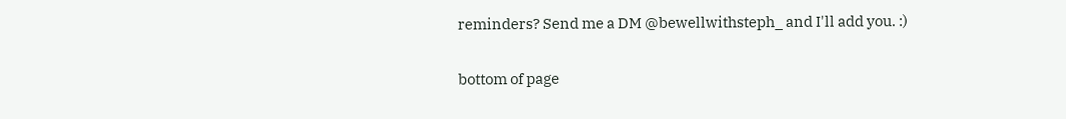reminders? Send me a DM @bewellwithsteph_ and I'll add you. :)


bottom of page